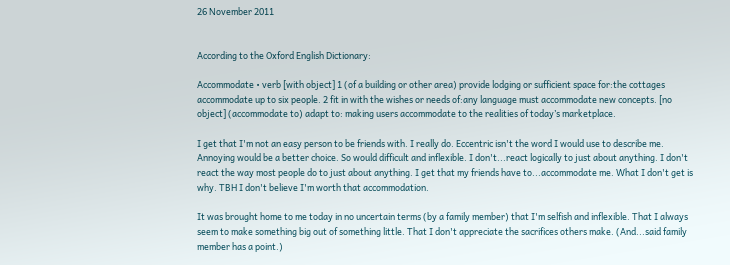26 November 2011


According to the Oxford English Dictionary:

Accommodate • verb [with object] 1 (of a building or other area) provide lodging or sufficient space for:the cottages accommodate up to six people. 2 fit in with the wishes or needs of:any language must accommodate new concepts. [no object] (accommodate to) adapt to: making users accommodate to the realities of today’s marketplace.

I get that I'm not an easy person to be friends with. I really do. Eccentric isn't the word I would use to describe me. Annoying would be a better choice. So would difficult and inflexible. I don't...react logically to just about anything. I don't react the way most people do to just about anything. I get that my friends have to...accommodate me. What I don't get is why. TBH I don't believe I'm worth that accommodation.

It was brought home to me today in no uncertain terms (by a family member) that I'm selfish and inflexible. That I always seem to make something big out of something little. That I don't appreciate the sacrifices others make. (And...said family member has a point.)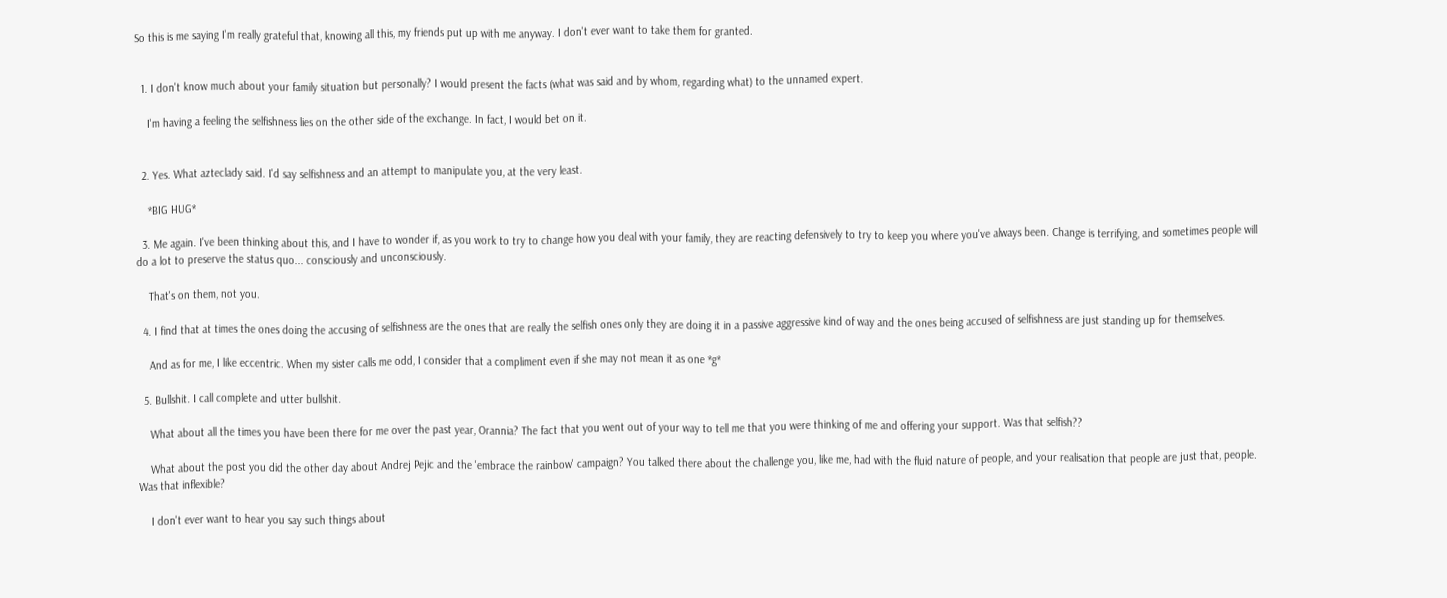So this is me saying I'm really grateful that, knowing all this, my friends put up with me anyway. I don't ever want to take them for granted.


  1. I don't know much about your family situation but personally? I would present the facts (what was said and by whom, regarding what) to the unnamed expert.

    I'm having a feeling the selfishness lies on the other side of the exchange. In fact, I would bet on it.


  2. Yes. What azteclady said. I'd say selfishness and an attempt to manipulate you, at the very least.

    *BIG HUG*

  3. Me again. I've been thinking about this, and I have to wonder if, as you work to try to change how you deal with your family, they are reacting defensively to try to keep you where you've always been. Change is terrifying, and sometimes people will do a lot to preserve the status quo... consciously and unconsciously.

    That's on them, not you.

  4. I find that at times the ones doing the accusing of selfishness are the ones that are really the selfish ones only they are doing it in a passive aggressive kind of way and the ones being accused of selfishness are just standing up for themselves.

    And as for me, I like eccentric. When my sister calls me odd, I consider that a compliment even if she may not mean it as one *g*

  5. Bullshit. I call complete and utter bullshit.

    What about all the times you have been there for me over the past year, Orannia? The fact that you went out of your way to tell me that you were thinking of me and offering your support. Was that selfish??

    What about the post you did the other day about Andrej Pejic and the 'embrace the rainbow' campaign? You talked there about the challenge you, like me, had with the fluid nature of people, and your realisation that people are just that, people. Was that inflexible?

    I don't ever want to hear you say such things about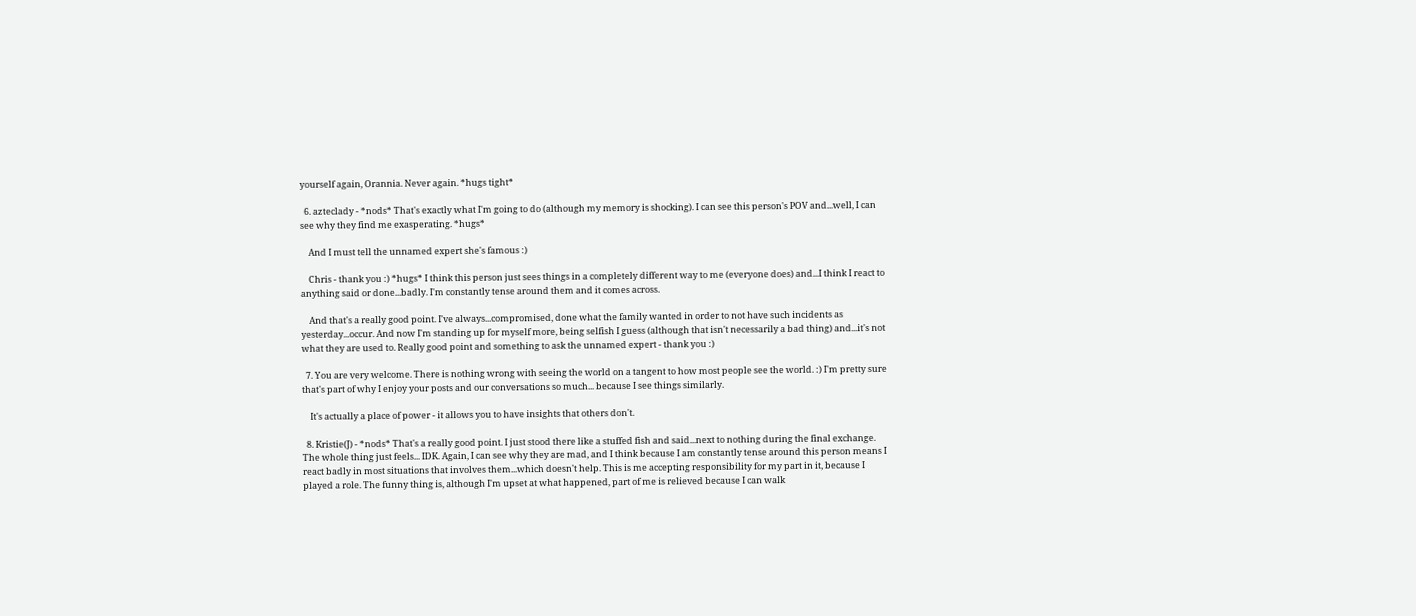yourself again, Orannia. Never again. *hugs tight*

  6. azteclady - *nods* That's exactly what I'm going to do (although my memory is shocking). I can see this person's POV and...well, I can see why they find me exasperating. *hugs*

    And I must tell the unnamed expert she's famous :)

    Chris - thank you :) *hugs* I think this person just sees things in a completely different way to me (everyone does) and...I think I react to anything said or done...badly. I'm constantly tense around them and it comes across.

    And that's a really good point. I've always...compromised, done what the family wanted in order to not have such incidents as yesterday...occur. And now I'm standing up for myself more, being selfish I guess (although that isn't necessarily a bad thing) and...it's not what they are used to. Really good point and something to ask the unnamed expert - thank you :)

  7. You are very welcome. There is nothing wrong with seeing the world on a tangent to how most people see the world. :) I'm pretty sure that's part of why I enjoy your posts and our conversations so much... because I see things similarly.

    It's actually a place of power - it allows you to have insights that others don't.

  8. Kristie(J) - *nods* That's a really good point. I just stood there like a stuffed fish and said...next to nothing during the final exchange. The whole thing just feels... IDK. Again, I can see why they are mad, and I think because I am constantly tense around this person means I react badly in most situations that involves them...which doesn't help. This is me accepting responsibility for my part in it, because I played a role. The funny thing is, although I'm upset at what happened, part of me is relieved because I can walk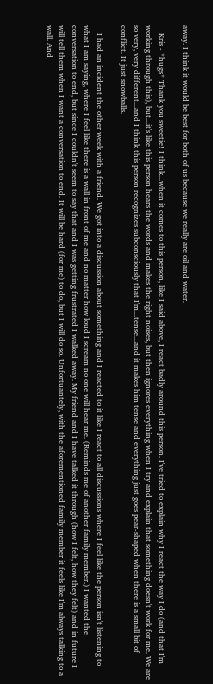away. I think it would be best for both of us because we really are oil and water.

    Kris - *hugs* Thank you sweetie! I think...when it comes to this person, like I said above, I react badly around this person. I've tried to explain why I react the way I do (and that I'm working through this), but...it's like this person hears the words and makes the right noises, but then ignores everything when I try and explain that something doesn't work for me. We are so very, very different...and I think this person recognizes subconsciously that I'm...tense...and it makes him tense and everything just goes pear-shaped when there is a small bit of conflict. It just snowballs.

    I had an incident the other week with a friend. We got into a discussion about something and I reacted to it like I react to all discussions where I feel like the person isn't listening to what I am saying, where I feel like there is a wall in front of me and no matter how loud I scream no one will hear me. (Reminds me of another family member.) I wanted the conversation to end, but since I couldn't seem to say that and I was getting frustrated I walked away. My friend and I have talked it through (how I felt, how they felt) and in future I will tell them when I want a conversation to end. It will be hard (for me) to do, but I will do so. Unfortuantely, with the aforementioned family member it feels like I'm always talking to a wall. And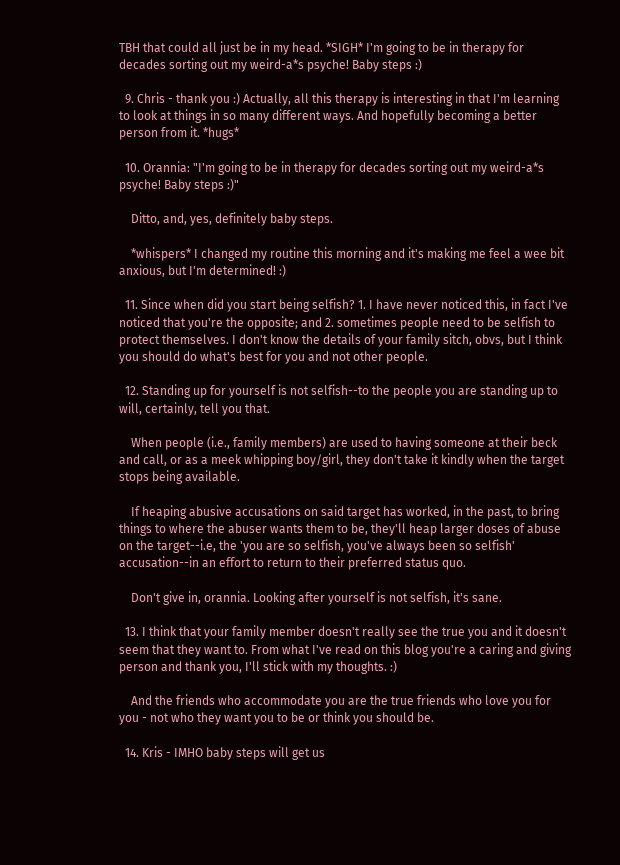TBH that could all just be in my head. *SIGH* I'm going to be in therapy for decades sorting out my weird-a*s psyche! Baby steps :)

  9. Chris - thank you :) Actually, all this therapy is interesting in that I'm learning to look at things in so many different ways. And hopefully becoming a better person from it. *hugs*

  10. Orannia: "I'm going to be in therapy for decades sorting out my weird-a*s psyche! Baby steps :)"

    Ditto, and, yes, definitely baby steps.

    *whispers* I changed my routine this morning and it's making me feel a wee bit anxious, but I'm determined! :)

  11. Since when did you start being selfish? 1. I have never noticed this, in fact I've noticed that you're the opposite; and 2. sometimes people need to be selfish to protect themselves. I don't know the details of your family sitch, obvs, but I think you should do what's best for you and not other people.

  12. Standing up for yourself is not selfish--to the people you are standing up to will, certainly, tell you that.

    When people (i.e., family members) are used to having someone at their beck and call, or as a meek whipping boy/girl, they don't take it kindly when the target stops being available.

    If heaping abusive accusations on said target has worked, in the past, to bring things to where the abuser wants them to be, they'll heap larger doses of abuse on the target--i.e, the 'you are so selfish, you've always been so selfish' accusation--in an effort to return to their preferred status quo.

    Don't give in, orannia. Looking after yourself is not selfish, it's sane.

  13. I think that your family member doesn't really see the true you and it doesn't seem that they want to. From what I've read on this blog you're a caring and giving person and thank you, I'll stick with my thoughts. :)

    And the friends who accommodate you are the true friends who love you for you - not who they want you to be or think you should be.

  14. Kris - IMHO baby steps will get us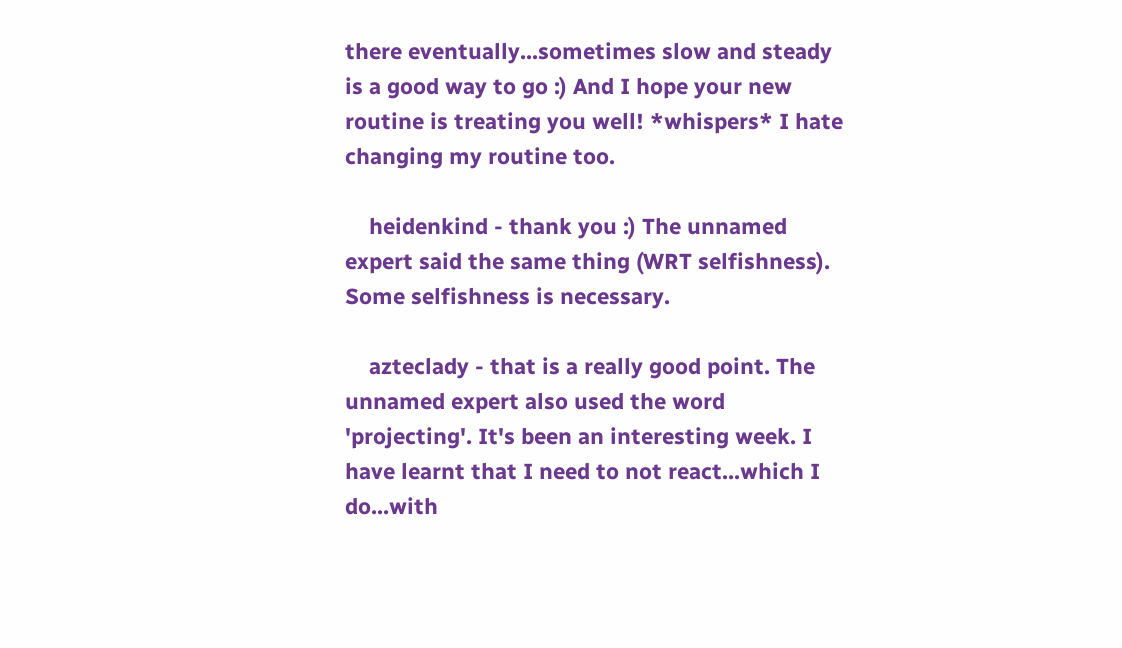there eventually...sometimes slow and steady is a good way to go :) And I hope your new routine is treating you well! *whispers* I hate changing my routine too.

    heidenkind - thank you :) The unnamed expert said the same thing (WRT selfishness). Some selfishness is necessary.

    azteclady - that is a really good point. The unnamed expert also used the word 'projecting'. It's been an interesting week. I have learnt that I need to not react...which I do...with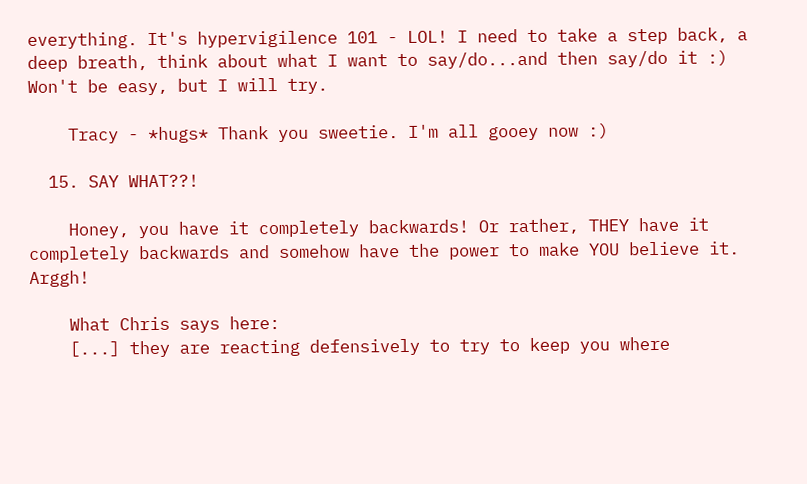everything. It's hypervigilence 101 - LOL! I need to take a step back, a deep breath, think about what I want to say/do...and then say/do it :) Won't be easy, but I will try.

    Tracy - *hugs* Thank you sweetie. I'm all gooey now :)

  15. SAY WHAT??!

    Honey, you have it completely backwards! Or rather, THEY have it completely backwards and somehow have the power to make YOU believe it. Arggh!

    What Chris says here:
    [...] they are reacting defensively to try to keep you where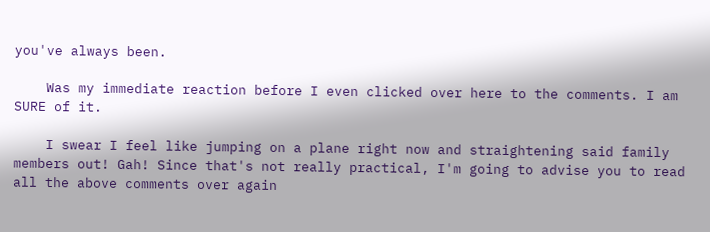you've always been.

    Was my immediate reaction before I even clicked over here to the comments. I am SURE of it.

    I swear I feel like jumping on a plane right now and straightening said family members out! Gah! Since that's not really practical, I'm going to advise you to read all the above comments over again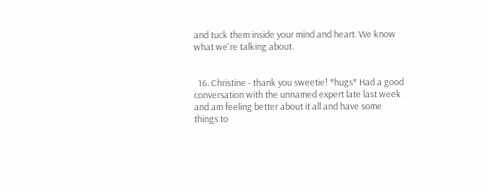and tuck them inside your mind and heart. We know what we're talking about.


  16. Christine - thank you sweetie! *hugs* Had a good conversation with the unnamed expert late last week and am feeling better about it all and have some things to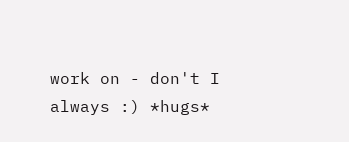work on - don't I always :) *hugs*